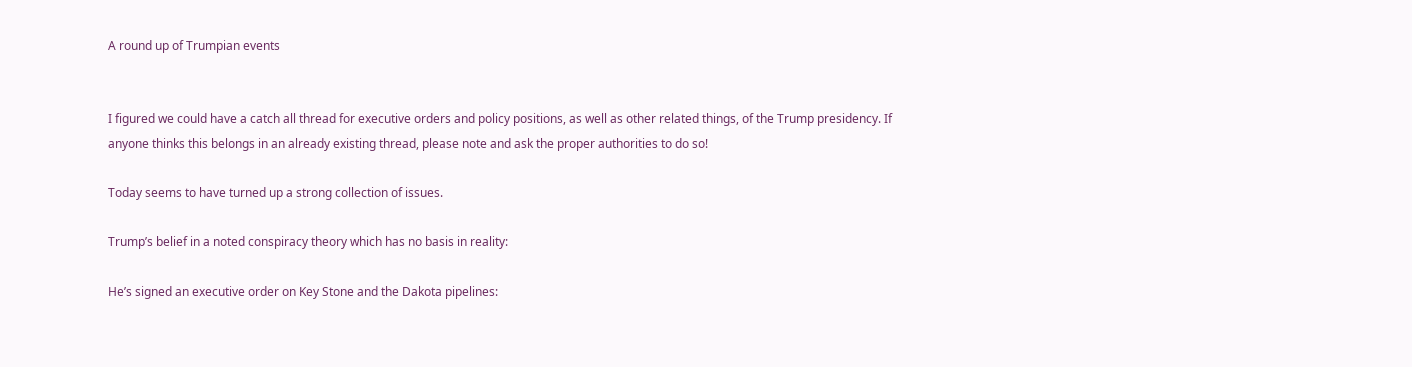A round up of Trumpian events


I figured we could have a catch all thread for executive orders and policy positions, as well as other related things, of the Trump presidency. If anyone thinks this belongs in an already existing thread, please note and ask the proper authorities to do so!

Today seems to have turned up a strong collection of issues.

Trump’s belief in a noted conspiracy theory which has no basis in reality:

He’s signed an executive order on Key Stone and the Dakota pipelines: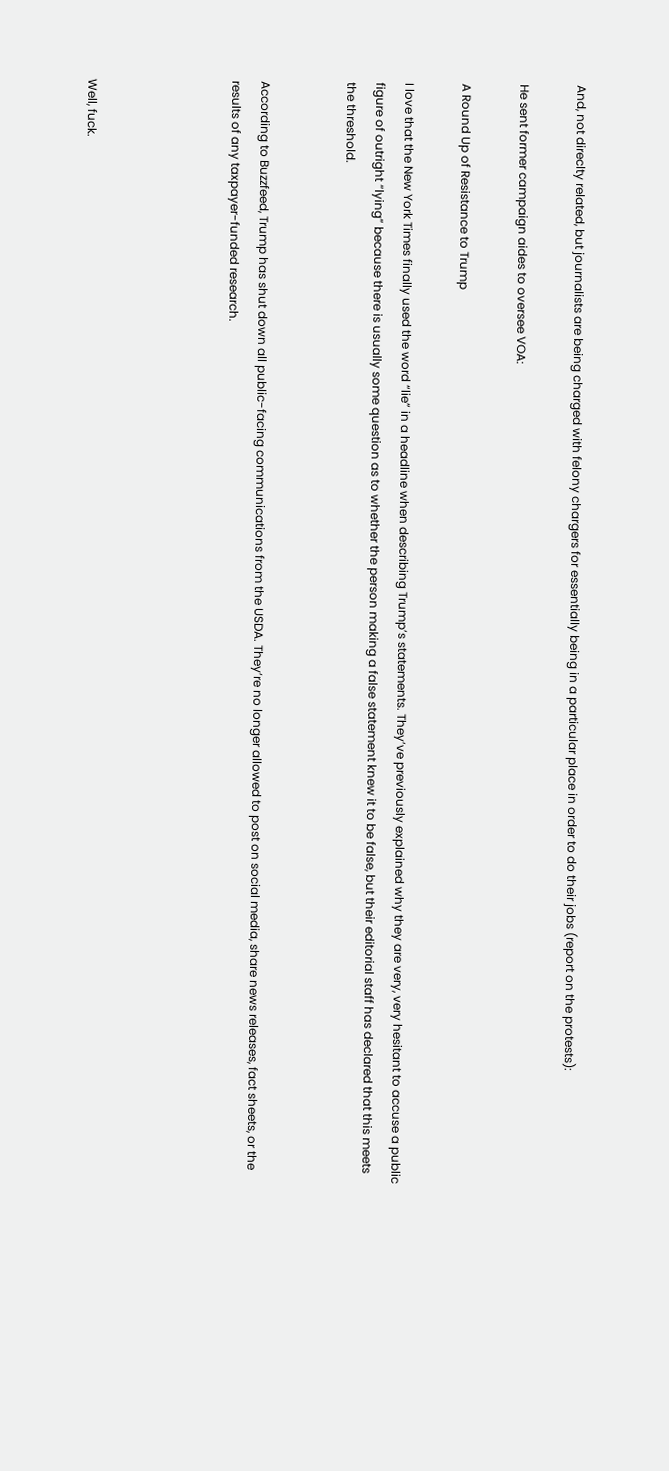And, not direclty related, but journalists are being charged with felony chargers for essentially being in a particular place in order to do their jobs (report on the protests):

He sent former campaign aides to oversee VOA:

A Round Up of Resistance to Trump

I love that the New York Times finally used the word “lie” in a headline when describing Trump’s statements. They’ve previously explained why they are very, very hesitant to accuse a public figure of outright “lying” because there is usually some question as to whether the person making a false statement knew it to be false, but their editorial staff has declared that this meets the threshold.


According to Buzzfeed, Trump has shut down all public-facing communications from the USDA. They’re no longer allowed to post on social media, share news releases, fact sheets, or the results of any taxpayer-funded research.




Well, fuck.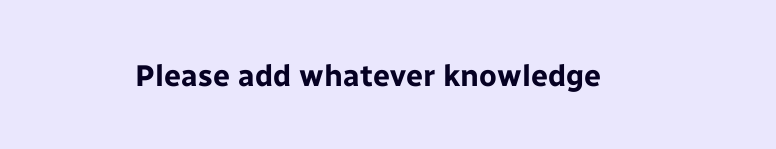Please add whatever knowledge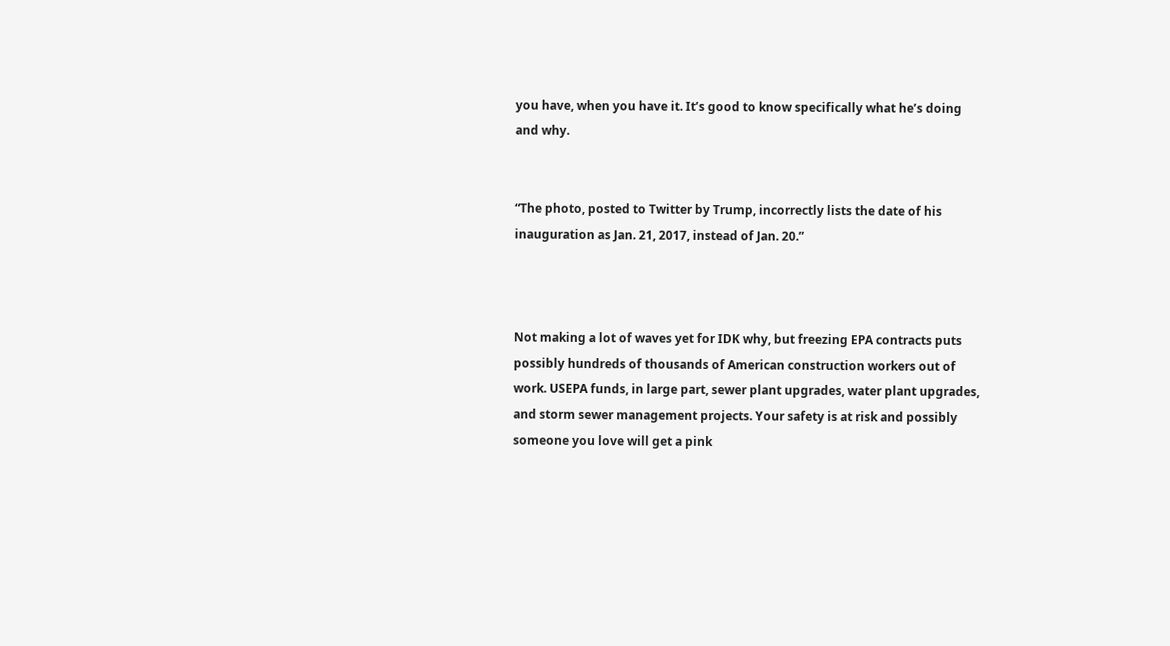you have, when you have it. It’s good to know specifically what he’s doing and why.


“The photo, posted to Twitter by Trump, incorrectly lists the date of his inauguration as Jan. 21, 2017, instead of Jan. 20.”



Not making a lot of waves yet for IDK why, but freezing EPA contracts puts possibly hundreds of thousands of American construction workers out of work. USEPA funds, in large part, sewer plant upgrades, water plant upgrades, and storm sewer management projects. Your safety is at risk and possibly someone you love will get a pink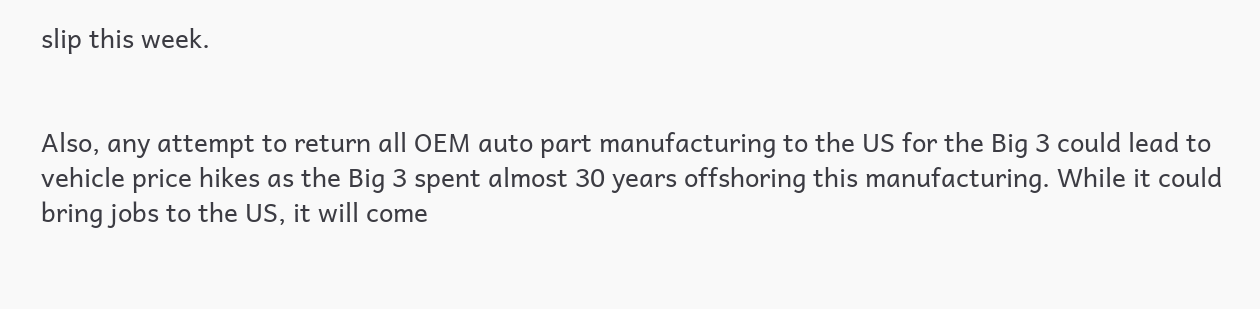slip this week.


Also, any attempt to return all OEM auto part manufacturing to the US for the Big 3 could lead to vehicle price hikes as the Big 3 spent almost 30 years offshoring this manufacturing. While it could bring jobs to the US, it will come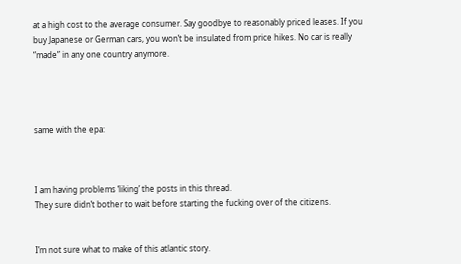at a high cost to the average consumer. Say goodbye to reasonably priced leases. If you buy Japanese or German cars, you won’t be insulated from price hikes. No car is really “made” in any one country anymore.




same with the epa:



I am having problems ‘liking’ the posts in this thread.
They sure didn’t bother to wait before starting the fucking over of the citizens.


I’m not sure what to make of this atlantic story.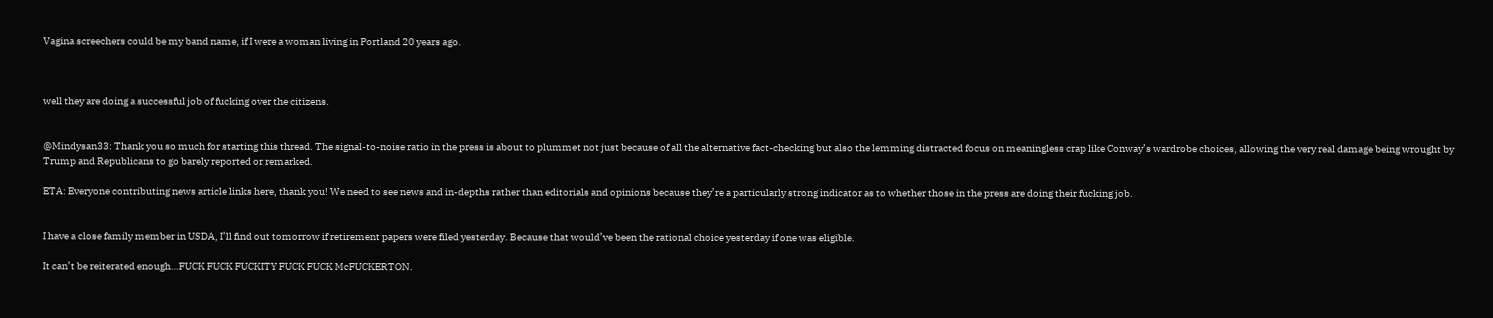Vagina screechers could be my band name, if I were a woman living in Portland 20 years ago.



well they are doing a successful job of fucking over the citizens.


@Mindysan33: Thank you so much for starting this thread. The signal-to-noise ratio in the press is about to plummet not just because of all the alternative fact-checking but also the lemming distracted focus on meaningless crap like Conway’s wardrobe choices, allowing the very real damage being wrought by Trump and Republicans to go barely reported or remarked.

ETA: Everyone contributing news article links here, thank you! We need to see news and in-depths rather than editorials and opinions because they’re a particularly strong indicator as to whether those in the press are doing their fucking job.


I have a close family member in USDA, I’ll find out tomorrow if retirement papers were filed yesterday. Because that would’ve been the rational choice yesterday if one was eligible.

It can’t be reiterated enough…FUCK FUCK FUCKITY FUCK FUCK McFUCKERTON.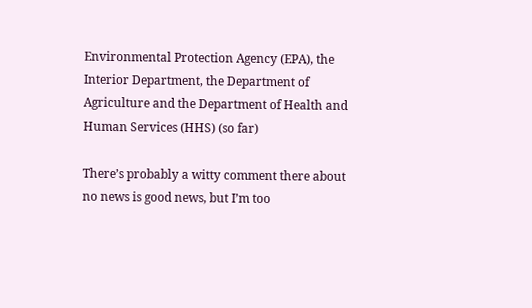Environmental Protection Agency (EPA), the Interior Department, the Department of Agriculture and the Department of Health and Human Services (HHS) (so far)

There’s probably a witty comment there about no news is good news, but I’m too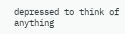depressed to think of anything